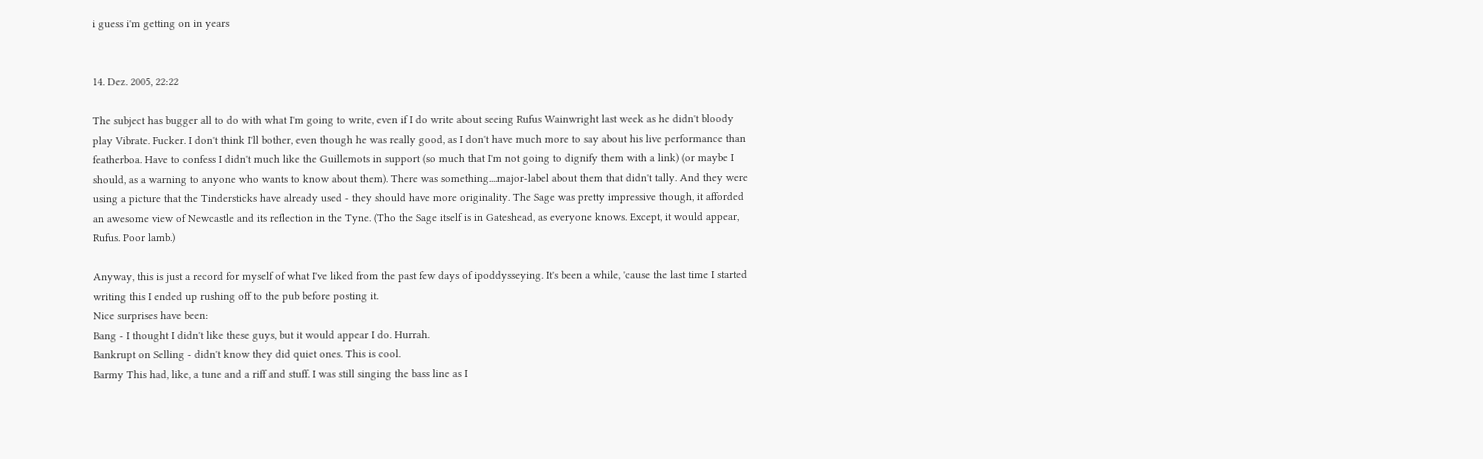i guess i'm getting on in years


14. Dez. 2005, 22:22

The subject has bugger all to do with what I'm going to write, even if I do write about seeing Rufus Wainwright last week as he didn't bloody play Vibrate. Fucker. I don't think I'll bother, even though he was really good, as I don't have much more to say about his live performance than featherboa. Have to confess I didn't much like the Guillemots in support (so much that I'm not going to dignify them with a link) (or maybe I should, as a warning to anyone who wants to know about them). There was something....major-label about them that didn't tally. And they were using a picture that the Tindersticks have already used - they should have more originality. The Sage was pretty impressive though, it afforded an awesome view of Newcastle and its reflection in the Tyne. (Tho the Sage itself is in Gateshead, as everyone knows. Except, it would appear, Rufus. Poor lamb.)

Anyway, this is just a record for myself of what I've liked from the past few days of ipoddysseying. It's been a while, 'cause the last time I started writing this I ended up rushing off to the pub before posting it.
Nice surprises have been:
Bang - I thought I didn't like these guys, but it would appear I do. Hurrah.
Bankrupt on Selling - didn't know they did quiet ones. This is cool.
Barmy This had, like, a tune and a riff and stuff. I was still singing the bass line as I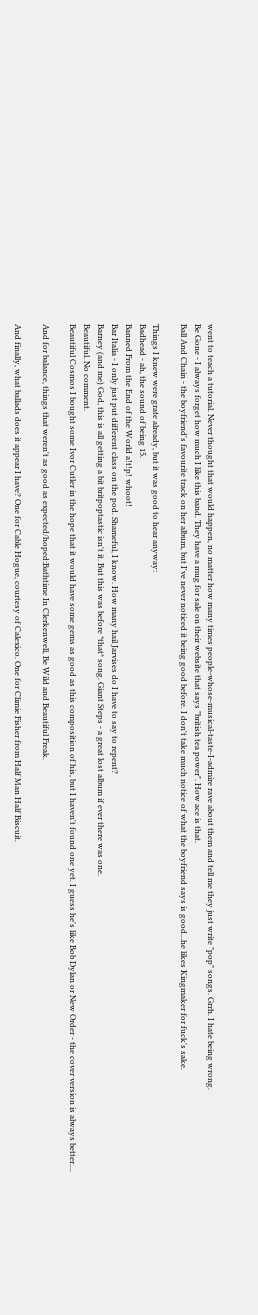went to teach a tutorial. Never thought that would happen, no matter how many times people-whose-musical-taste-I-admire rave about them and tell me they just write "pop" songs. Grrh. I hate being wrong.
Be Gone - I always forget how much I like this band. They have a mug for sale on their website that says "british tea power". How ace is that.
Ball And Chain - the boyfriend's favourite track on her album, but I've never noticed it being good before. I don't take much notice of what the boyfriend says is good...he likes Kingmaker for fuck's sake.

Things I knew were grate already, but it was good to hear anyway:
Badhead - ah, the sound of being 15.
Banned From the End of the World a!t!p! whoot!
Bar Italia - I only just put different class on the pod. Shameful, I know. How many hail Jarvises do I have to say to repent?
Barney (and me) God, this is all getting a bit britpoptastic isn't it. But this was before *that* song. Giant Steps - a great lost album if ever there was one.
Beautiful. No comment.
Beautiful Cosmos I bought some Ivor Cutler in the hope that it would have some gems as good as this composition of his, but I haven't found one yet. I guess he's like Bob Dylan or New Order - the cover version is always better....

And for balance, things that weren't as good as expected/hoped:Bathtime In Clerkenwell, Be Wild and Beautiful Freak.

And finally, what ballads does it appear I have? One for Cable Hogue, courtesy of Calexico. One for Climie Fisher from Half Man Half Biscuit.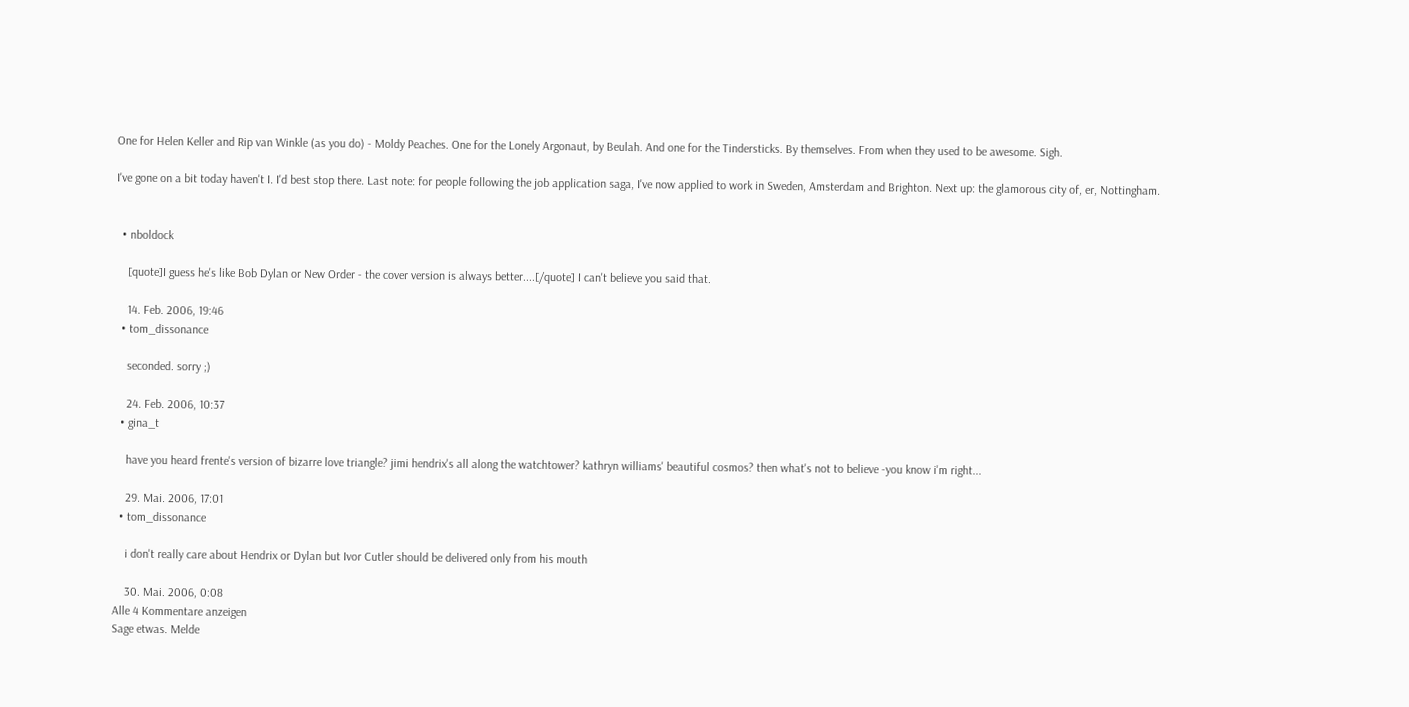One for Helen Keller and Rip van Winkle (as you do) - Moldy Peaches. One for the Lonely Argonaut, by Beulah. And one for the Tindersticks. By themselves. From when they used to be awesome. Sigh.

I've gone on a bit today haven't I. I'd best stop there. Last note: for people following the job application saga, I've now applied to work in Sweden, Amsterdam and Brighton. Next up: the glamorous city of, er, Nottingham.


  • nboldock

    [quote]I guess he's like Bob Dylan or New Order - the cover version is always better....[/quote] I can't believe you said that.

    14. Feb. 2006, 19:46
  • tom_dissonance

    seconded. sorry ;)

    24. Feb. 2006, 10:37
  • gina_t

    have you heard frente's version of bizarre love triangle? jimi hendrix's all along the watchtower? kathryn williams' beautiful cosmos? then what's not to believe -you know i'm right...

    29. Mai. 2006, 17:01
  • tom_dissonance

    i don't really care about Hendrix or Dylan but Ivor Cutler should be delivered only from his mouth

    30. Mai. 2006, 0:08
Alle 4 Kommentare anzeigen
Sage etwas. Melde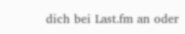dich bei Last.fm an oder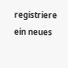registriere ein neues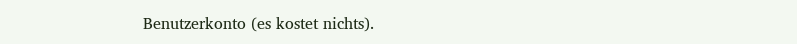Benutzerkonto (es kostet nichts).